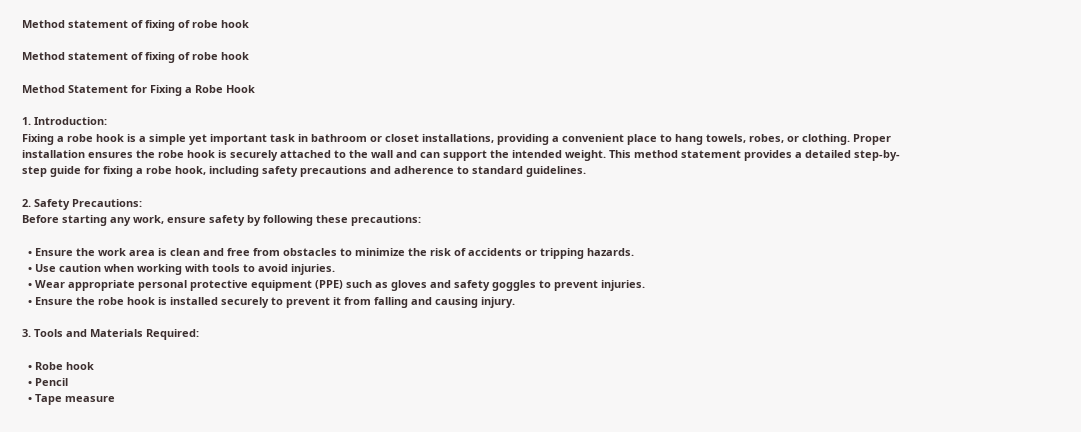Method statement of fixing of robe hook

Method statement of fixing of robe hook

Method Statement for Fixing a Robe Hook

1. Introduction:
Fixing a robe hook is a simple yet important task in bathroom or closet installations, providing a convenient place to hang towels, robes, or clothing. Proper installation ensures the robe hook is securely attached to the wall and can support the intended weight. This method statement provides a detailed step-by-step guide for fixing a robe hook, including safety precautions and adherence to standard guidelines.

2. Safety Precautions:
Before starting any work, ensure safety by following these precautions:

  • Ensure the work area is clean and free from obstacles to minimize the risk of accidents or tripping hazards.
  • Use caution when working with tools to avoid injuries.
  • Wear appropriate personal protective equipment (PPE) such as gloves and safety goggles to prevent injuries.
  • Ensure the robe hook is installed securely to prevent it from falling and causing injury.

3. Tools and Materials Required:

  • Robe hook
  • Pencil
  • Tape measure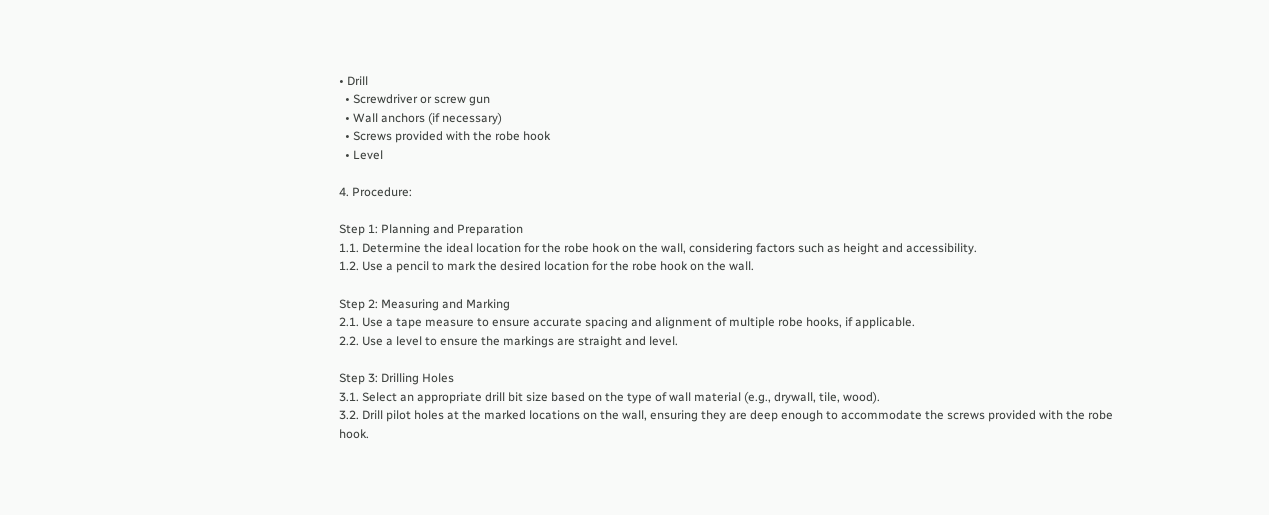• Drill
  • Screwdriver or screw gun
  • Wall anchors (if necessary)
  • Screws provided with the robe hook
  • Level

4. Procedure:

Step 1: Planning and Preparation
1.1. Determine the ideal location for the robe hook on the wall, considering factors such as height and accessibility.
1.2. Use a pencil to mark the desired location for the robe hook on the wall.

Step 2: Measuring and Marking
2.1. Use a tape measure to ensure accurate spacing and alignment of multiple robe hooks, if applicable.
2.2. Use a level to ensure the markings are straight and level.

Step 3: Drilling Holes
3.1. Select an appropriate drill bit size based on the type of wall material (e.g., drywall, tile, wood).
3.2. Drill pilot holes at the marked locations on the wall, ensuring they are deep enough to accommodate the screws provided with the robe hook.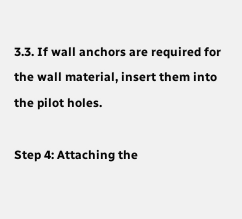3.3. If wall anchors are required for the wall material, insert them into the pilot holes.

Step 4: Attaching the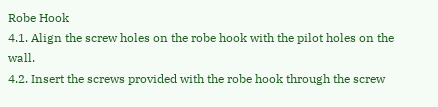Robe Hook
4.1. Align the screw holes on the robe hook with the pilot holes on the wall.
4.2. Insert the screws provided with the robe hook through the screw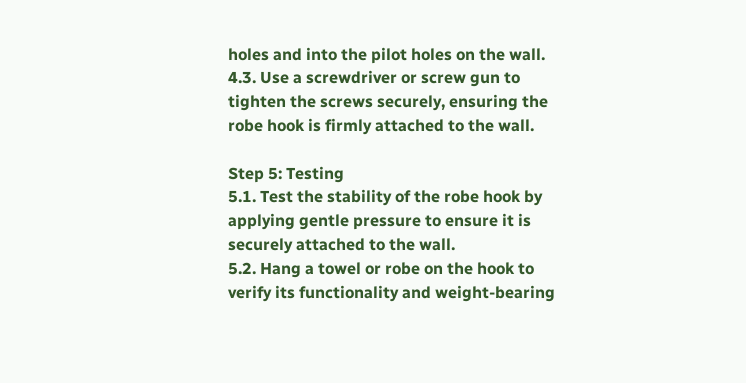holes and into the pilot holes on the wall.
4.3. Use a screwdriver or screw gun to tighten the screws securely, ensuring the robe hook is firmly attached to the wall.

Step 5: Testing
5.1. Test the stability of the robe hook by applying gentle pressure to ensure it is securely attached to the wall.
5.2. Hang a towel or robe on the hook to verify its functionality and weight-bearing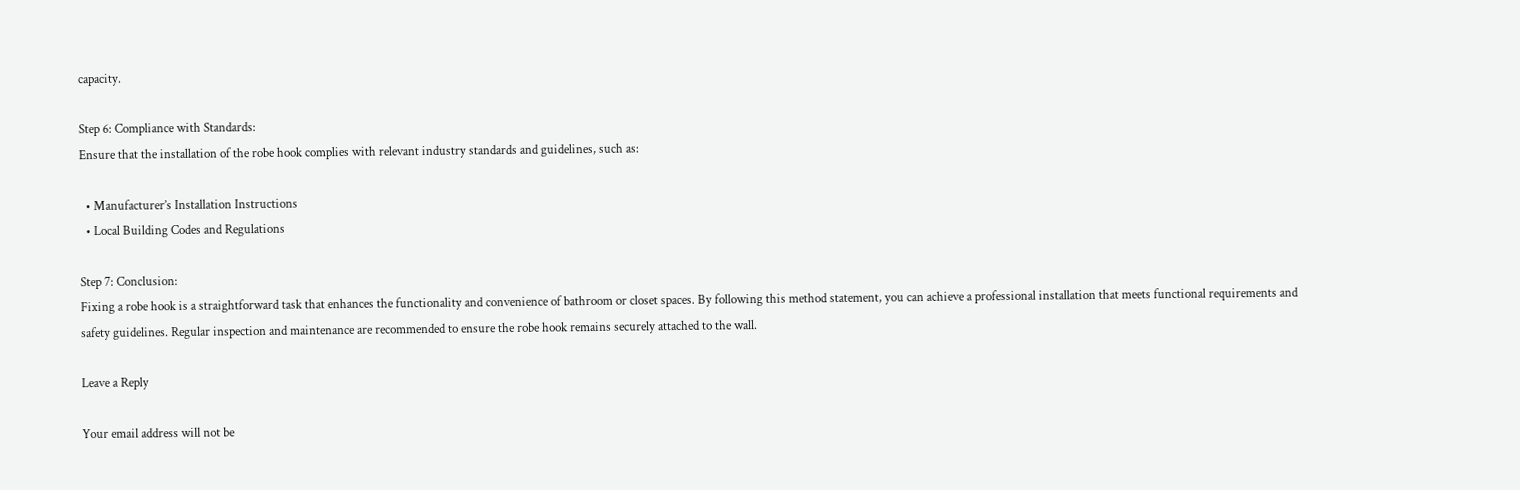capacity.

Step 6: Compliance with Standards:
Ensure that the installation of the robe hook complies with relevant industry standards and guidelines, such as:

  • Manufacturer’s Installation Instructions
  • Local Building Codes and Regulations

Step 7: Conclusion:
Fixing a robe hook is a straightforward task that enhances the functionality and convenience of bathroom or closet spaces. By following this method statement, you can achieve a professional installation that meets functional requirements and safety guidelines. Regular inspection and maintenance are recommended to ensure the robe hook remains securely attached to the wall.

Leave a Reply

Your email address will not be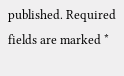published. Required fields are marked *